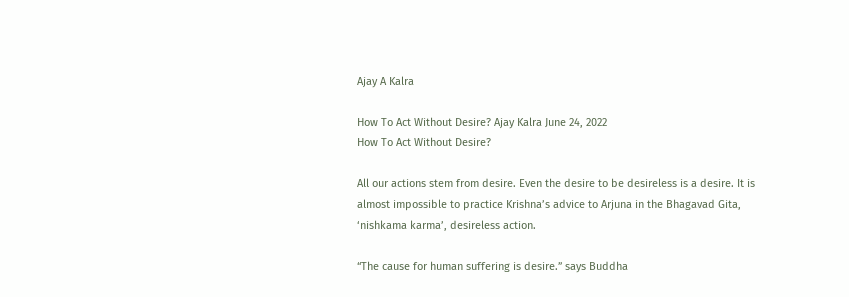Ajay A Kalra

How To Act Without Desire? Ajay Kalra June 24, 2022
How To Act Without Desire?

All our actions stem from desire. Even the desire to be desireless is a desire. It is almost impossible to practice Krishna’s advice to Arjuna in the Bhagavad Gita, ‘nishkama karma’, desireless action.

“The cause for human suffering is desire.” says Buddha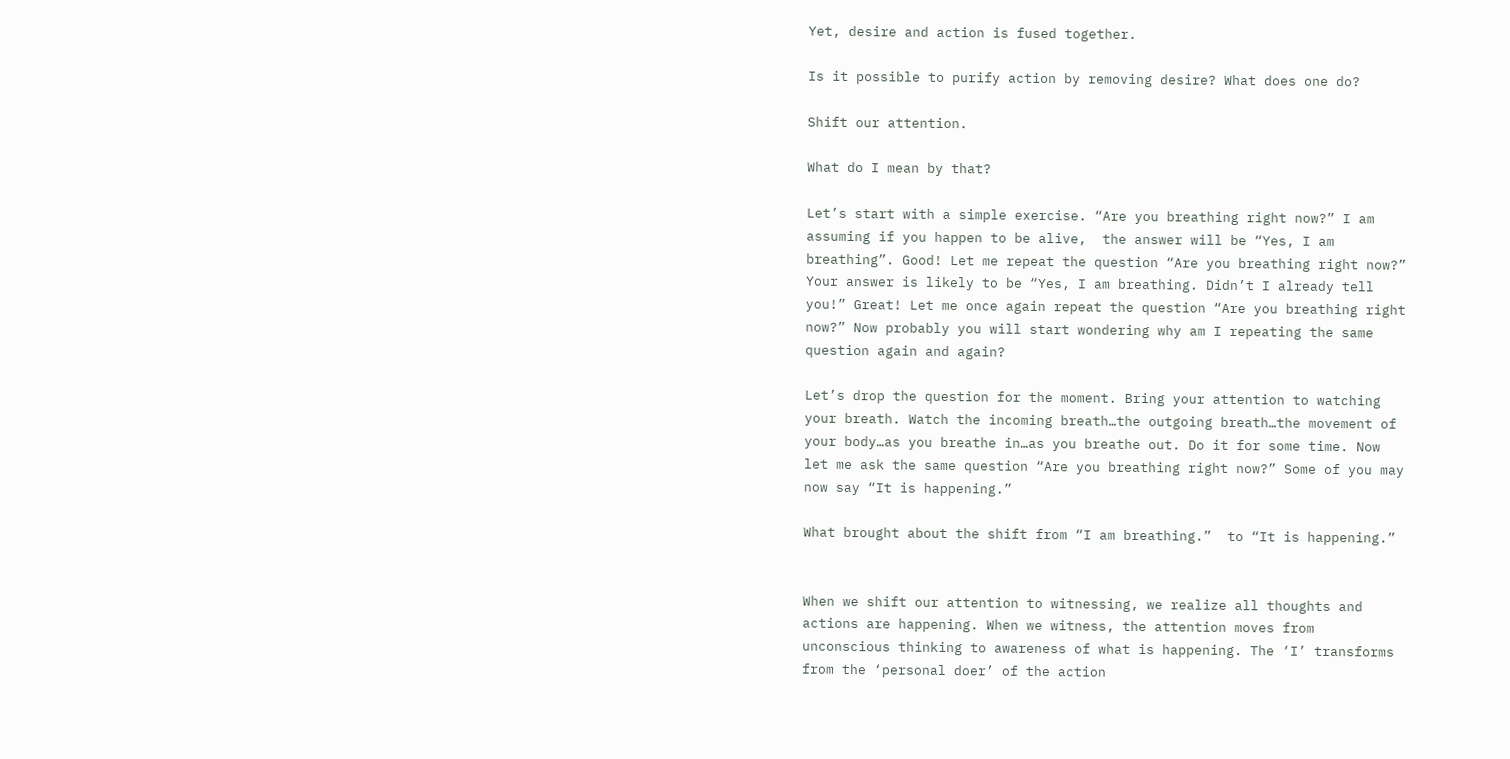Yet, desire and action is fused together.

Is it possible to purify action by removing desire? What does one do?

Shift our attention.

What do I mean by that?

Let’s start with a simple exercise. “Are you breathing right now?” I am assuming if you happen to be alive,  the answer will be “Yes, I am breathing”. Good! Let me repeat the question “Are you breathing right now?” Your answer is likely to be “Yes, I am breathing. Didn’t I already tell you!” Great! Let me once again repeat the question “Are you breathing right now?” Now probably you will start wondering why am I repeating the same question again and again?

Let’s drop the question for the moment. Bring your attention to watching your breath. Watch the incoming breath…the outgoing breath…the movement of your body…as you breathe in…as you breathe out. Do it for some time. Now let me ask the same question “Are you breathing right now?” Some of you may now say “It is happening.”

What brought about the shift from “I am breathing.”  to “It is happening.”


When we shift our attention to witnessing, we realize all thoughts and actions are happening. When we witness, the attention moves from unconscious thinking to awareness of what is happening. The ‘I’ transforms from the ‘personal doer’ of the action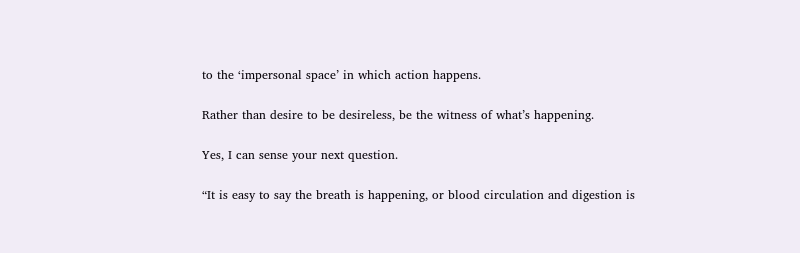to the ‘impersonal space’ in which action happens.

Rather than desire to be desireless, be the witness of what’s happening.

Yes, I can sense your next question.

“It is easy to say the breath is happening, or blood circulation and digestion is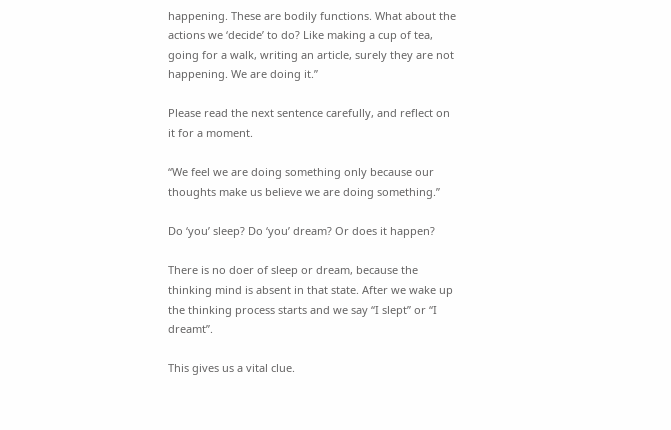happening. These are bodily functions. What about the actions we ‘decide’ to do? Like making a cup of tea, going for a walk, writing an article, surely they are not happening. We are doing it.”

Please read the next sentence carefully, and reflect on it for a moment.

“We feel we are doing something only because our thoughts make us believe we are doing something.”

Do ‘you’ sleep? Do ‘you’ dream? Or does it happen?

There is no doer of sleep or dream, because the thinking mind is absent in that state. After we wake up the thinking process starts and we say “I slept” or “I dreamt”.

This gives us a vital clue.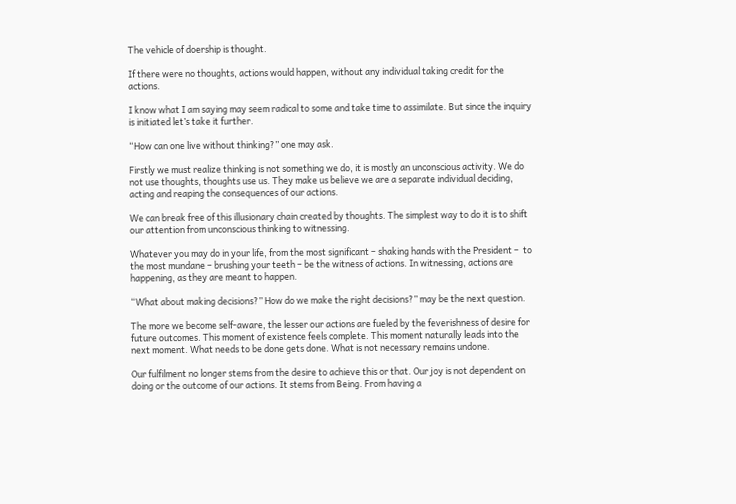The vehicle of doership is thought.

If there were no thoughts, actions would happen, without any individual taking credit for the actions.

I know what I am saying may seem radical to some and take time to assimilate. But since the inquiry is initiated let’s take it further.

“How can one live without thinking?” one may ask.

Firstly we must realize thinking is not something we do, it is mostly an unconscious activity. We do not use thoughts, thoughts use us. They make us believe we are a separate individual deciding, acting and reaping the consequences of our actions.

We can break free of this illusionary chain created by thoughts. The simplest way to do it is to shift our attention from unconscious thinking to witnessing.

Whatever you may do in your life, from the most significant – shaking hands with the President –  to the most mundane – brushing your teeth – be the witness of actions. In witnessing, actions are happening, as they are meant to happen.

“What about making decisions?” How do we make the right decisions?” may be the next question.

The more we become self-aware, the lesser our actions are fueled by the feverishness of desire for future outcomes. This moment of existence feels complete. This moment naturally leads into the next moment. What needs to be done gets done. What is not necessary remains undone.

Our fulfilment no longer stems from the desire to achieve this or that. Our joy is not dependent on doing or the outcome of our actions. It stems from Being. From having a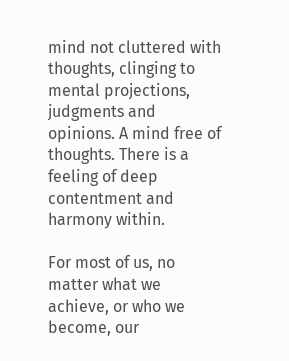mind not cluttered with thoughts, clinging to mental projections, judgments and opinions. A mind free of thoughts. There is a feeling of deep contentment and harmony within.

For most of us, no matter what we achieve, or who we become, our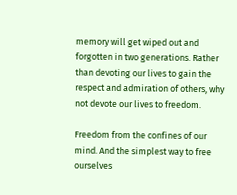memory will get wiped out and forgotten in two generations. Rather than devoting our lives to gain the respect and admiration of others, why not devote our lives to freedom.

Freedom from the confines of our mind. And the simplest way to free ourselves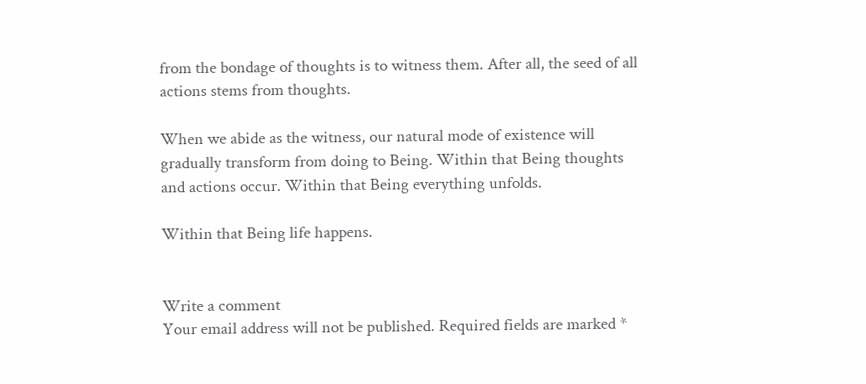from the bondage of thoughts is to witness them. After all, the seed of all actions stems from thoughts.

When we abide as the witness, our natural mode of existence will gradually transform from doing to Being. Within that Being thoughts and actions occur. Within that Being everything unfolds.

Within that Being life happens.


Write a comment
Your email address will not be published. Required fields are marked *